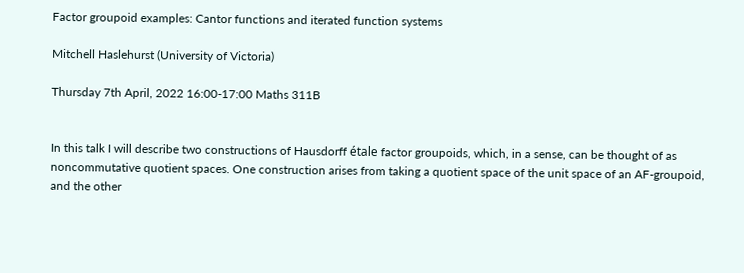Factor groupoid examples: Cantor functions and iterated function systems

Mitchell Haslehurst (University of Victoria)

Thursday 7th April, 2022 16:00-17:00 Maths 311B


In this talk I will describe two constructions of Hausdorff étale factor groupoids, which, in a sense, can be thought of as noncommutative quotient spaces. One construction arises from taking a quotient space of the unit space of an AF-groupoid, and the other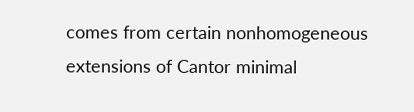comes from certain nonhomogeneous extensions of Cantor minimal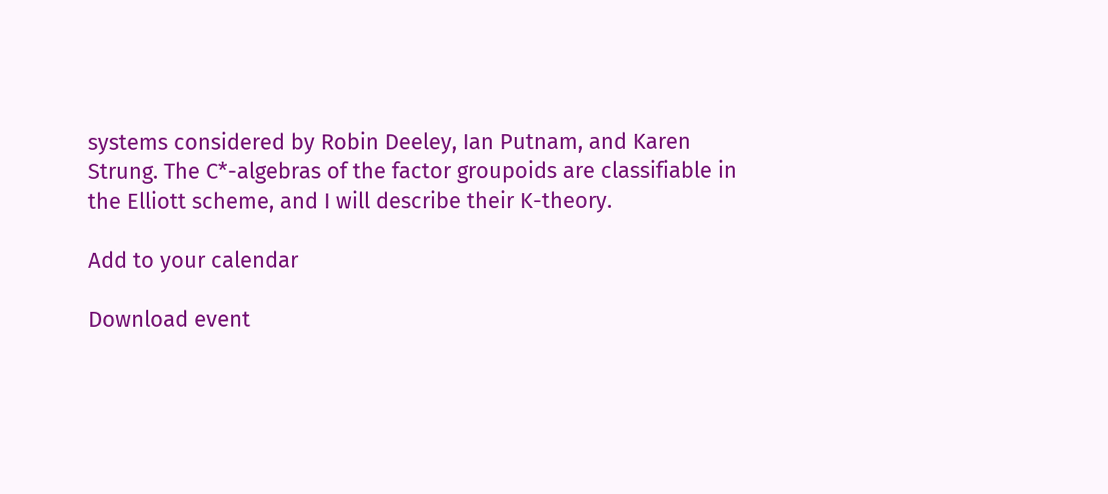systems considered by Robin Deeley, Ian Putnam, and Karen Strung. The C*-algebras of the factor groupoids are classifiable in the Elliott scheme, and I will describe their K-theory.

Add to your calendar

Download event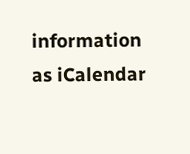information as iCalendar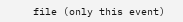file (only this event)